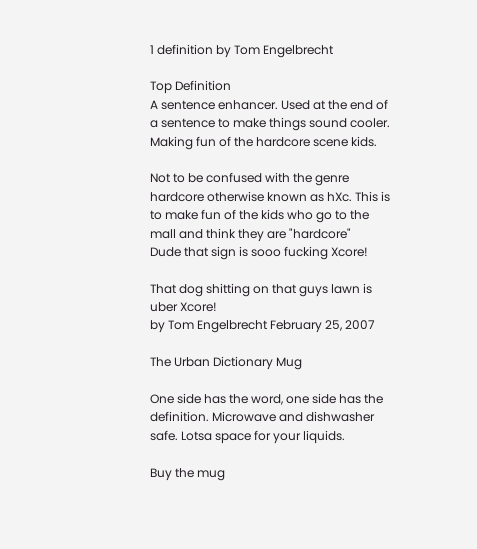1 definition by Tom Engelbrecht

Top Definition
A sentence enhancer. Used at the end of a sentence to make things sound cooler. Making fun of the hardcore scene kids.

Not to be confused with the genre hardcore otherwise known as hXc. This is to make fun of the kids who go to the mall and think they are "hardcore"
Dude that sign is sooo fucking Xcore!

That dog shitting on that guys lawn is uber Xcore!
by Tom Engelbrecht February 25, 2007

The Urban Dictionary Mug

One side has the word, one side has the definition. Microwave and dishwasher safe. Lotsa space for your liquids.

Buy the mug